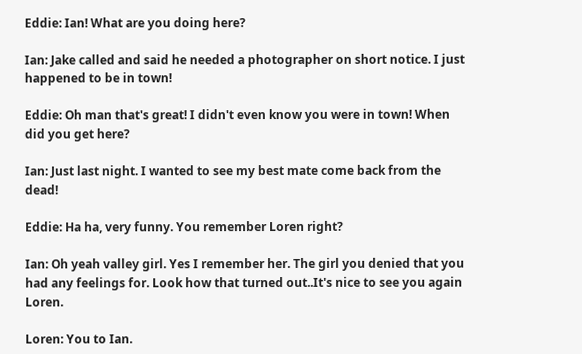Eddie: Ian! What are you doing here?

Ian: Jake called and said he needed a photographer on short notice. I just happened to be in town!

Eddie: Oh man that's great! I didn't even know you were in town! When did you get here?

Ian: Just last night. I wanted to see my best mate come back from the dead!

Eddie: Ha ha, very funny. You remember Loren right?

Ian: Oh yeah valley girl. Yes I remember her. The girl you denied that you had any feelings for. Look how that turned out..It's nice to see you again Loren.

Loren: You to Ian.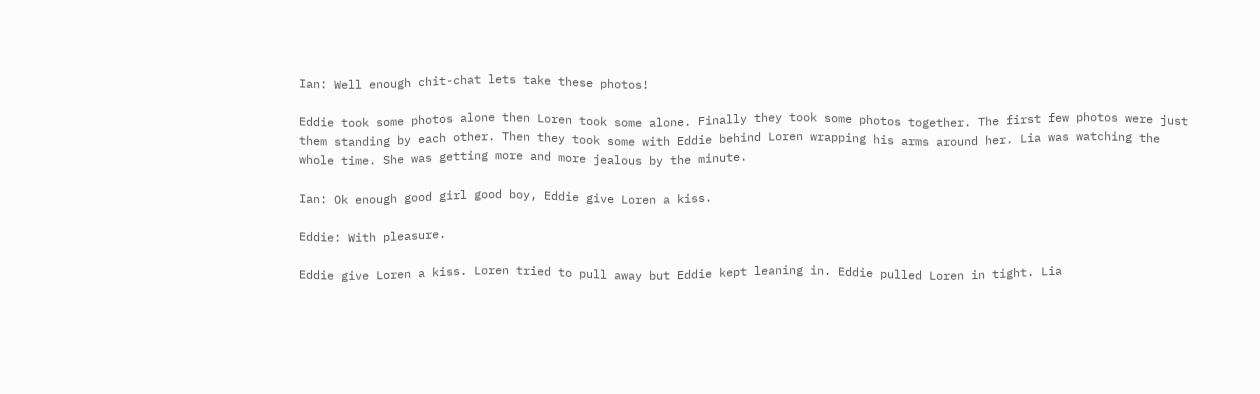Ian: Well enough chit-chat lets take these photos!

Eddie took some photos alone then Loren took some alone. Finally they took some photos together. The first few photos were just them standing by each other. Then they took some with Eddie behind Loren wrapping his arms around her. Lia was watching the whole time. She was getting more and more jealous by the minute.

Ian: Ok enough good girl good boy, Eddie give Loren a kiss.

Eddie: With pleasure.

Eddie give Loren a kiss. Loren tried to pull away but Eddie kept leaning in. Eddie pulled Loren in tight. Lia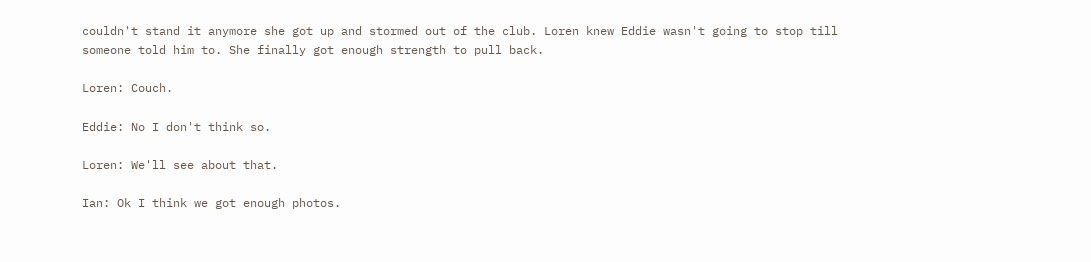couldn't stand it anymore she got up and stormed out of the club. Loren knew Eddie wasn't going to stop till someone told him to. She finally got enough strength to pull back.

Loren: Couch.

Eddie: No I don't think so.

Loren: We'll see about that.

Ian: Ok I think we got enough photos.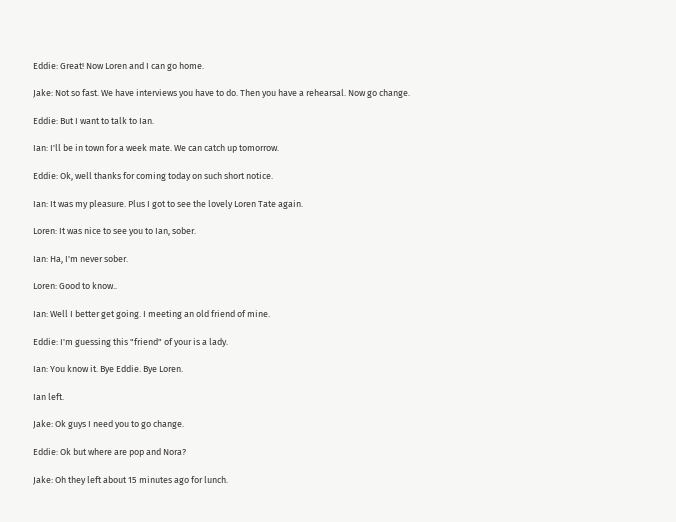Eddie: Great! Now Loren and I can go home.

Jake: Not so fast. We have interviews you have to do. Then you have a rehearsal. Now go change.

Eddie: But I want to talk to Ian.

Ian: I'll be in town for a week mate. We can catch up tomorrow.

Eddie: Ok, well thanks for coming today on such short notice.

Ian: It was my pleasure. Plus I got to see the lovely Loren Tate again.

Loren: It was nice to see you to Ian, sober.

Ian: Ha, I'm never sober.

Loren: Good to know..

Ian: Well I better get going. I meeting an old friend of mine.

Eddie: I'm guessing this "friend" of your is a lady.

Ian: You know it. Bye Eddie. Bye Loren.

Ian left.

Jake: Ok guys I need you to go change.

Eddie: Ok but where are pop and Nora?

Jake: Oh they left about 15 minutes ago for lunch.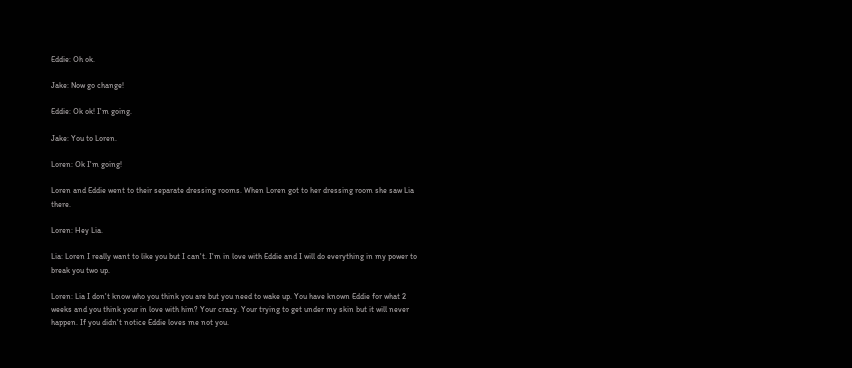Eddie: Oh ok.

Jake: Now go change!

Eddie: Ok ok! I'm going.

Jake: You to Loren.

Loren: Ok I'm going!

Loren and Eddie went to their separate dressing rooms. When Loren got to her dressing room she saw Lia there.

Loren: Hey Lia.

Lia: Loren I really want to like you but I can't. I'm in love with Eddie and I will do everything in my power to break you two up.

Loren: Lia I don't know who you think you are but you need to wake up. You have known Eddie for what 2 weeks and you think your in love with him? Your crazy. Your trying to get under my skin but it will never happen. If you didn't notice Eddie loves me not you.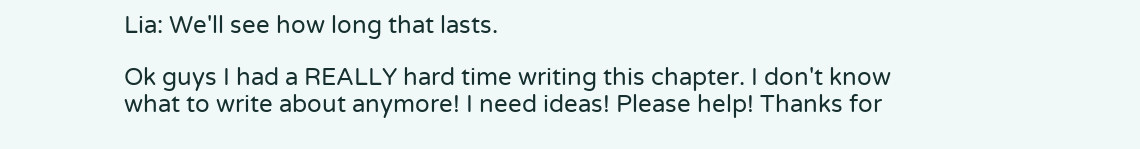Lia: We'll see how long that lasts.

Ok guys I had a REALLY hard time writing this chapter. I don't know what to write about anymore! I need ideas! Please help! Thanks for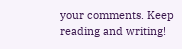your comments. Keep reading and writing!